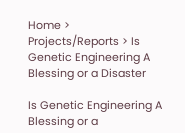Home > Projects/Reports > Is Genetic Engineering A Blessing or a Disaster

Is Genetic Engineering A Blessing or a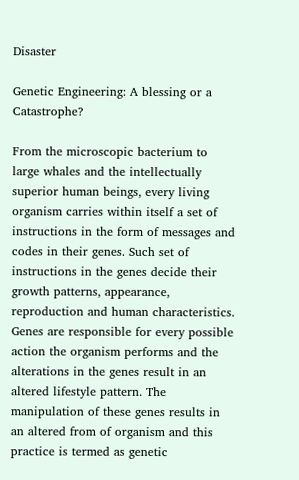Disaster

Genetic Engineering: A blessing or a Catastrophe?

From the microscopic bacterium to large whales and the intellectually superior human beings, every living organism carries within itself a set of instructions in the form of messages and codes in their genes. Such set of instructions in the genes decide their growth patterns, appearance, reproduction and human characteristics. Genes are responsible for every possible action the organism performs and the alterations in the genes result in an altered lifestyle pattern. The manipulation of these genes results in an altered from of organism and this practice is termed as genetic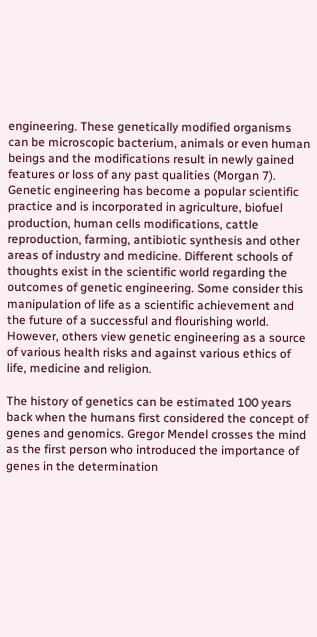engineering. These genetically modified organisms can be microscopic bacterium, animals or even human beings and the modifications result in newly gained features or loss of any past qualities (Morgan 7). Genetic engineering has become a popular scientific practice and is incorporated in agriculture, biofuel production, human cells modifications, cattle reproduction, farming, antibiotic synthesis and other areas of industry and medicine. Different schools of thoughts exist in the scientific world regarding the outcomes of genetic engineering. Some consider this manipulation of life as a scientific achievement and the future of a successful and flourishing world. However, others view genetic engineering as a source of various health risks and against various ethics of life, medicine and religion.

The history of genetics can be estimated 100 years back when the humans first considered the concept of genes and genomics. Gregor Mendel crosses the mind as the first person who introduced the importance of genes in the determination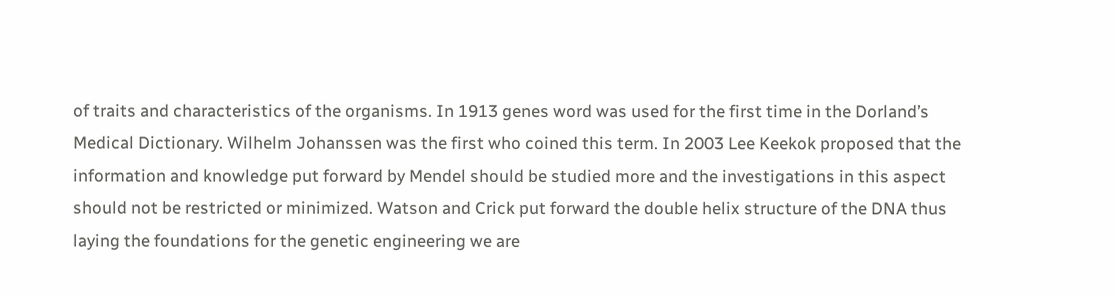of traits and characteristics of the organisms. In 1913 genes word was used for the first time in the Dorland’s Medical Dictionary. Wilhelm Johanssen was the first who coined this term. In 2003 Lee Keekok proposed that the information and knowledge put forward by Mendel should be studied more and the investigations in this aspect should not be restricted or minimized. Watson and Crick put forward the double helix structure of the DNA thus laying the foundations for the genetic engineering we are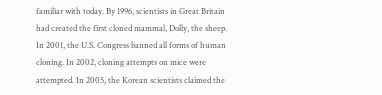familiar with today. By 1996, scientists in Great Britain had created the first cloned mammal, Dolly, the sheep. In 2001, the U.S. Congress banned all forms of human cloning. In 2002, cloning attempts on mice were attempted. In 2005, the Korean scientists claimed the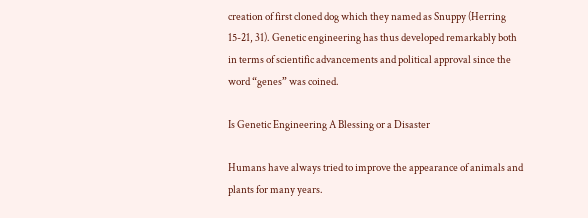creation of first cloned dog which they named as Snuppy (Herring 15-21, 31). Genetic engineering has thus developed remarkably both in terms of scientific advancements and political approval since the word “genes” was coined.

Is Genetic Engineering A Blessing or a Disaster

Humans have always tried to improve the appearance of animals and plants for many years.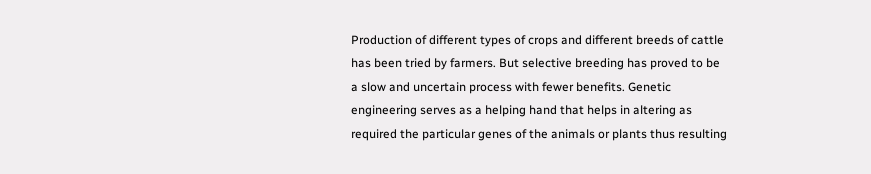Production of different types of crops and different breeds of cattle has been tried by farmers. But selective breeding has proved to be a slow and uncertain process with fewer benefits. Genetic engineering serves as a helping hand that helps in altering as required the particular genes of the animals or plants thus resulting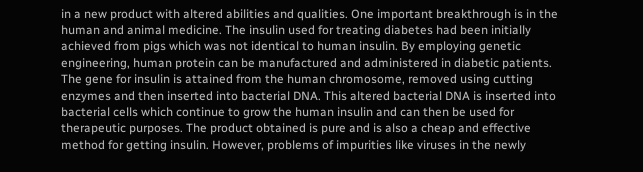in a new product with altered abilities and qualities. One important breakthrough is in the human and animal medicine. The insulin used for treating diabetes had been initially achieved from pigs which was not identical to human insulin. By employing genetic engineering, human protein can be manufactured and administered in diabetic patients. The gene for insulin is attained from the human chromosome, removed using cutting enzymes and then inserted into bacterial DNA. This altered bacterial DNA is inserted into bacterial cells which continue to grow the human insulin and can then be used for therapeutic purposes. The product obtained is pure and is also a cheap and effective method for getting insulin. However, problems of impurities like viruses in the newly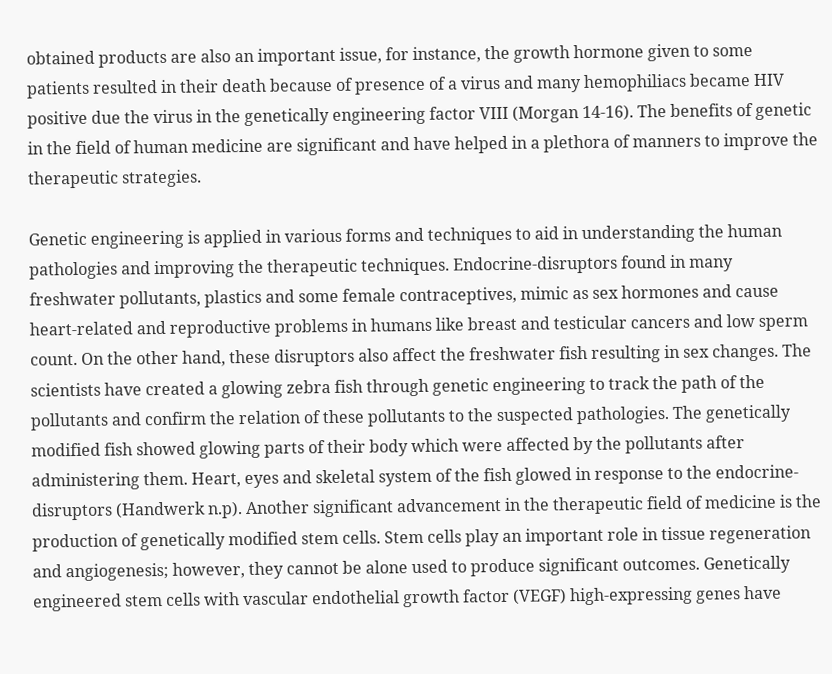obtained products are also an important issue, for instance, the growth hormone given to some patients resulted in their death because of presence of a virus and many hemophiliacs became HIV positive due the virus in the genetically engineering factor VIII (Morgan 14-16). The benefits of genetic in the field of human medicine are significant and have helped in a plethora of manners to improve the therapeutic strategies.

Genetic engineering is applied in various forms and techniques to aid in understanding the human pathologies and improving the therapeutic techniques. Endocrine-disruptors found in many freshwater pollutants, plastics and some female contraceptives, mimic as sex hormones and cause heart-related and reproductive problems in humans like breast and testicular cancers and low sperm count. On the other hand, these disruptors also affect the freshwater fish resulting in sex changes. The scientists have created a glowing zebra fish through genetic engineering to track the path of the pollutants and confirm the relation of these pollutants to the suspected pathologies. The genetically modified fish showed glowing parts of their body which were affected by the pollutants after administering them. Heart, eyes and skeletal system of the fish glowed in response to the endocrine-disruptors (Handwerk n.p). Another significant advancement in the therapeutic field of medicine is the production of genetically modified stem cells. Stem cells play an important role in tissue regeneration and angiogenesis; however, they cannot be alone used to produce significant outcomes. Genetically engineered stem cells with vascular endothelial growth factor (VEGF) high-expressing genes have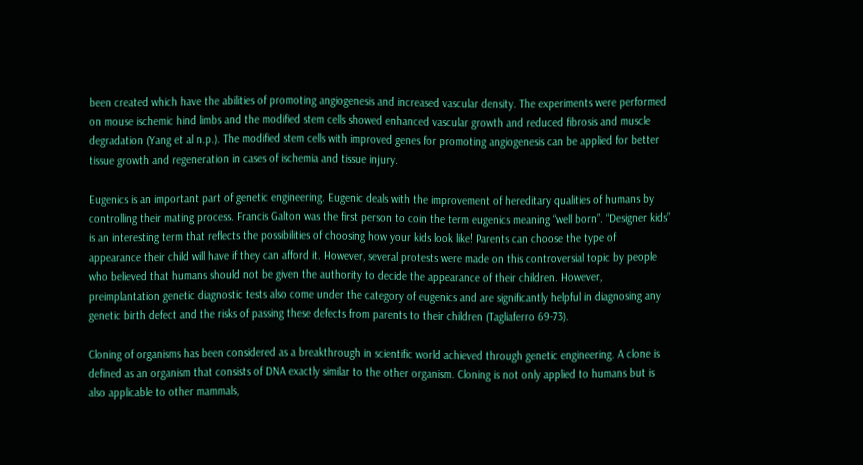been created which have the abilities of promoting angiogenesis and increased vascular density. The experiments were performed on mouse ischemic hind limbs and the modified stem cells showed enhanced vascular growth and reduced fibrosis and muscle degradation (Yang et al n.p.). The modified stem cells with improved genes for promoting angiogenesis can be applied for better tissue growth and regeneration in cases of ischemia and tissue injury.

Eugenics is an important part of genetic engineering. Eugenic deals with the improvement of hereditary qualities of humans by controlling their mating process. Francis Galton was the first person to coin the term eugenics meaning “well born”. “Designer kids” is an interesting term that reflects the possibilities of choosing how your kids look like! Parents can choose the type of appearance their child will have if they can afford it. However, several protests were made on this controversial topic by people who believed that humans should not be given the authority to decide the appearance of their children. However, preimplantation genetic diagnostic tests also come under the category of eugenics and are significantly helpful in diagnosing any genetic birth defect and the risks of passing these defects from parents to their children (Tagliaferro 69-73).

Cloning of organisms has been considered as a breakthrough in scientific world achieved through genetic engineering. A clone is defined as an organism that consists of DNA exactly similar to the other organism. Cloning is not only applied to humans but is also applicable to other mammals,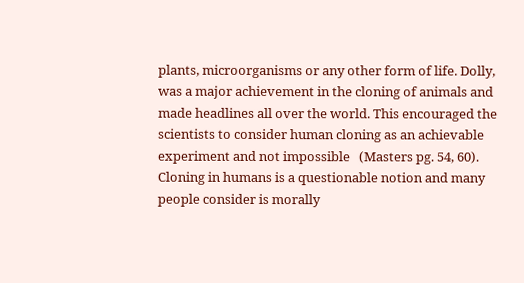plants, microorganisms or any other form of life. Dolly, was a major achievement in the cloning of animals and made headlines all over the world. This encouraged the scientists to consider human cloning as an achievable experiment and not impossible   (Masters pg. 54, 60). Cloning in humans is a questionable notion and many people consider is morally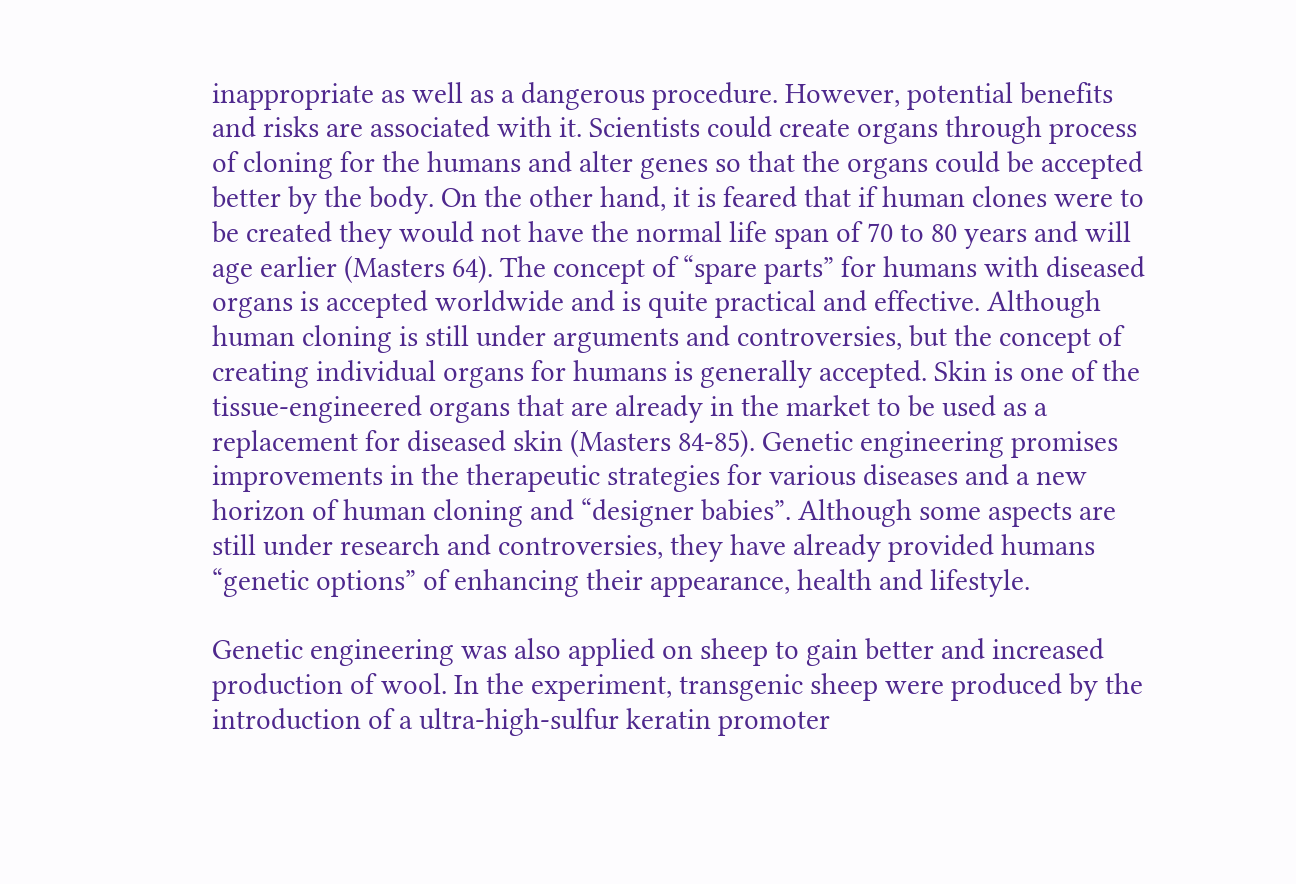inappropriate as well as a dangerous procedure. However, potential benefits and risks are associated with it. Scientists could create organs through process of cloning for the humans and alter genes so that the organs could be accepted better by the body. On the other hand, it is feared that if human clones were to be created they would not have the normal life span of 70 to 80 years and will age earlier (Masters 64). The concept of “spare parts” for humans with diseased organs is accepted worldwide and is quite practical and effective. Although human cloning is still under arguments and controversies, but the concept of creating individual organs for humans is generally accepted. Skin is one of the tissue-engineered organs that are already in the market to be used as a replacement for diseased skin (Masters 84-85). Genetic engineering promises improvements in the therapeutic strategies for various diseases and a new horizon of human cloning and “designer babies”. Although some aspects are still under research and controversies, they have already provided humans “genetic options” of enhancing their appearance, health and lifestyle.

Genetic engineering was also applied on sheep to gain better and increased production of wool. In the experiment, transgenic sheep were produced by the introduction of a ultra-high-sulfur keratin promoter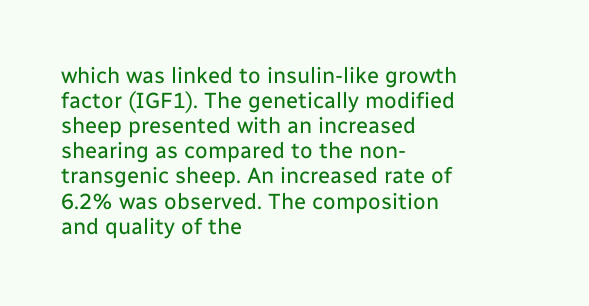which was linked to insulin-like growth factor (IGF1). The genetically modified sheep presented with an increased shearing as compared to the non-transgenic sheep. An increased rate of 6.2% was observed. The composition and quality of the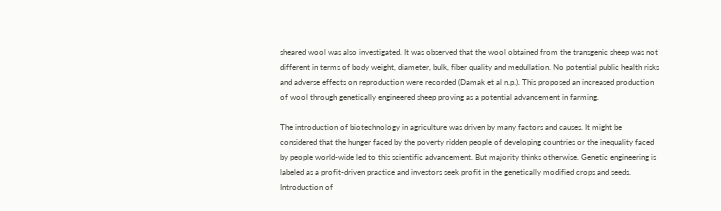sheared wool was also investigated. It was observed that the wool obtained from the transgenic sheep was not different in terms of body weight, diameter, bulk, fiber quality and medullation. No potential public health risks and adverse effects on reproduction were recorded (Damak et al n.p.). This proposed an increased production of wool through genetically engineered sheep proving as a potential advancement in farming.

The introduction of biotechnology in agriculture was driven by many factors and causes. It might be considered that the hunger faced by the poverty ridden people of developing countries or the inequality faced by people world-wide led to this scientific advancement. But majority thinks otherwise. Genetic engineering is labeled as a profit-driven practice and investors seek profit in the genetically modified crops and seeds. Introduction of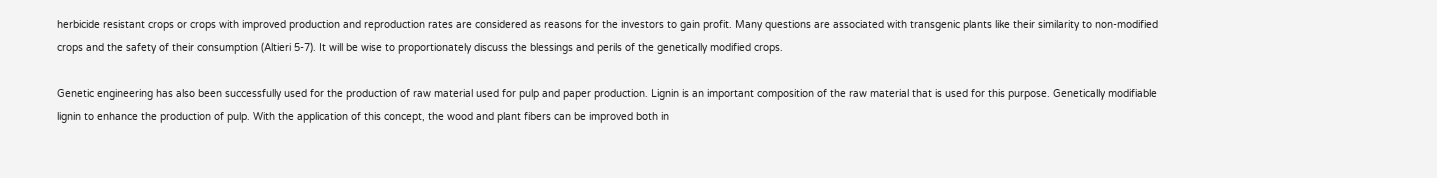herbicide resistant crops or crops with improved production and reproduction rates are considered as reasons for the investors to gain profit. Many questions are associated with transgenic plants like their similarity to non-modified crops and the safety of their consumption (Altieri 5-7). It will be wise to proportionately discuss the blessings and perils of the genetically modified crops.

Genetic engineering has also been successfully used for the production of raw material used for pulp and paper production. Lignin is an important composition of the raw material that is used for this purpose. Genetically modifiable lignin to enhance the production of pulp. With the application of this concept, the wood and plant fibers can be improved both in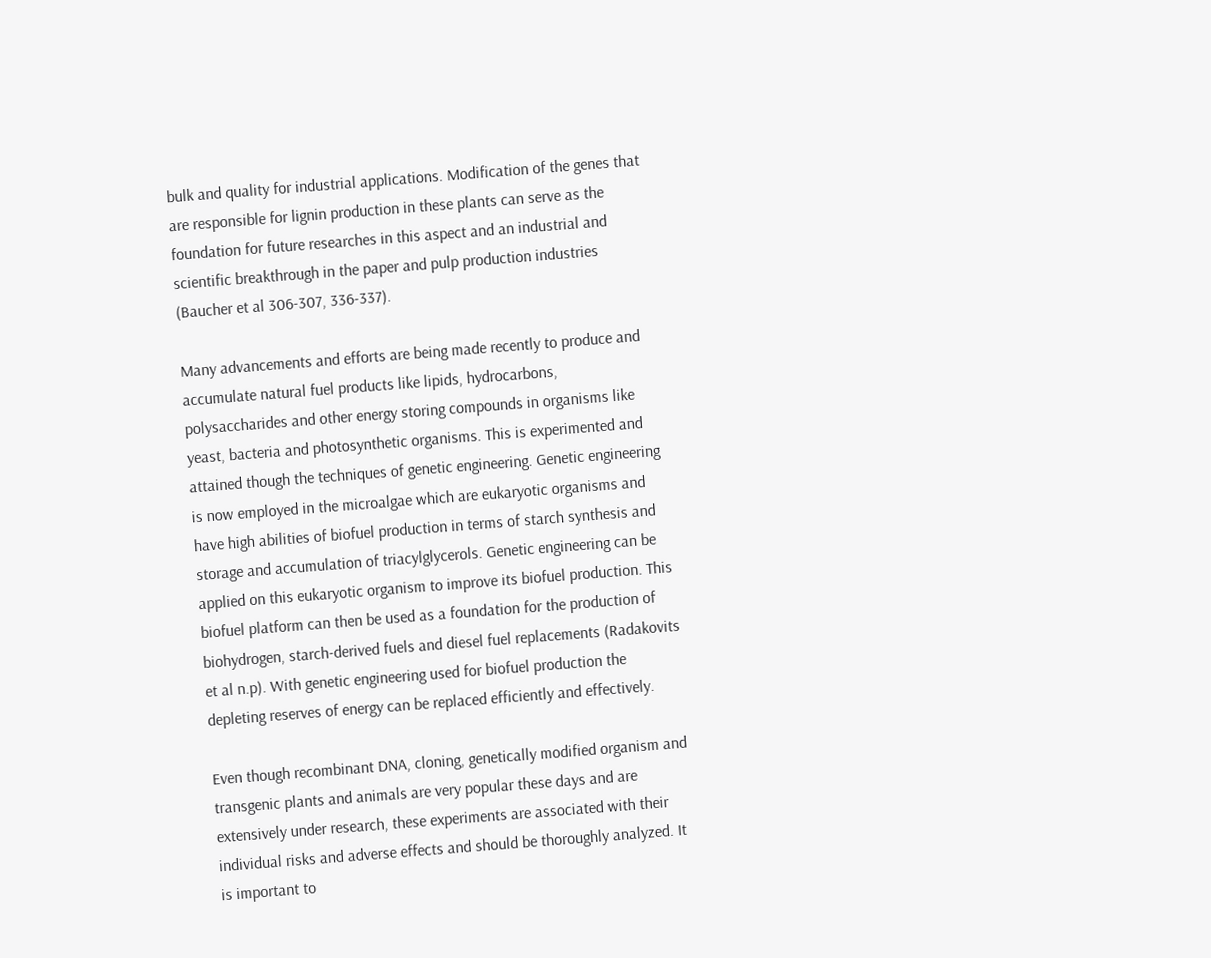bulk and quality for industrial applications. Modification of the genes that are responsible for lignin production in these plants can serve as the foundation for future researches in this aspect and an industrial and scientific breakthrough in the paper and pulp production industries (Baucher et al 306-307, 336-337).

Many advancements and efforts are being made recently to produce and accumulate natural fuel products like lipids, hydrocarbons, polysaccharides and other energy storing compounds in organisms like yeast, bacteria and photosynthetic organisms. This is experimented and attained though the techniques of genetic engineering. Genetic engineering is now employed in the microalgae which are eukaryotic organisms and have high abilities of biofuel production in terms of starch synthesis and storage and accumulation of triacylglycerols. Genetic engineering can be applied on this eukaryotic organism to improve its biofuel production. This biofuel platform can then be used as a foundation for the production of biohydrogen, starch-derived fuels and diesel fuel replacements (Radakovits et al n.p). With genetic engineering used for biofuel production the depleting reserves of energy can be replaced efficiently and effectively.

Even though recombinant DNA, cloning, genetically modified organism and transgenic plants and animals are very popular these days and are extensively under research, these experiments are associated with their individual risks and adverse effects and should be thoroughly analyzed. It is important to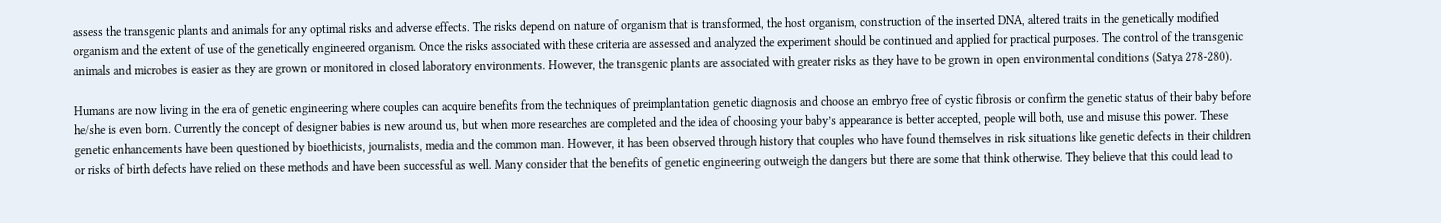assess the transgenic plants and animals for any optimal risks and adverse effects. The risks depend on nature of organism that is transformed, the host organism, construction of the inserted DNA, altered traits in the genetically modified organism and the extent of use of the genetically engineered organism. Once the risks associated with these criteria are assessed and analyzed the experiment should be continued and applied for practical purposes. The control of the transgenic animals and microbes is easier as they are grown or monitored in closed laboratory environments. However, the transgenic plants are associated with greater risks as they have to be grown in open environmental conditions (Satya 278-280).

Humans are now living in the era of genetic engineering where couples can acquire benefits from the techniques of preimplantation genetic diagnosis and choose an embryo free of cystic fibrosis or confirm the genetic status of their baby before he/she is even born. Currently the concept of designer babies is new around us, but when more researches are completed and the idea of choosing your baby’s appearance is better accepted, people will both, use and misuse this power. These genetic enhancements have been questioned by bioethicists, journalists, media and the common man. However, it has been observed through history that couples who have found themselves in risk situations like genetic defects in their children or risks of birth defects have relied on these methods and have been successful as well. Many consider that the benefits of genetic engineering outweigh the dangers but there are some that think otherwise. They believe that this could lead to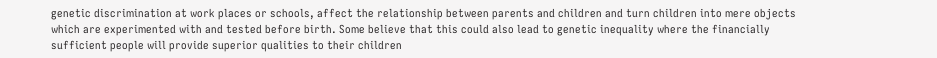genetic discrimination at work places or schools, affect the relationship between parents and children and turn children into mere objects which are experimented with and tested before birth. Some believe that this could also lead to genetic inequality where the financially sufficient people will provide superior qualities to their children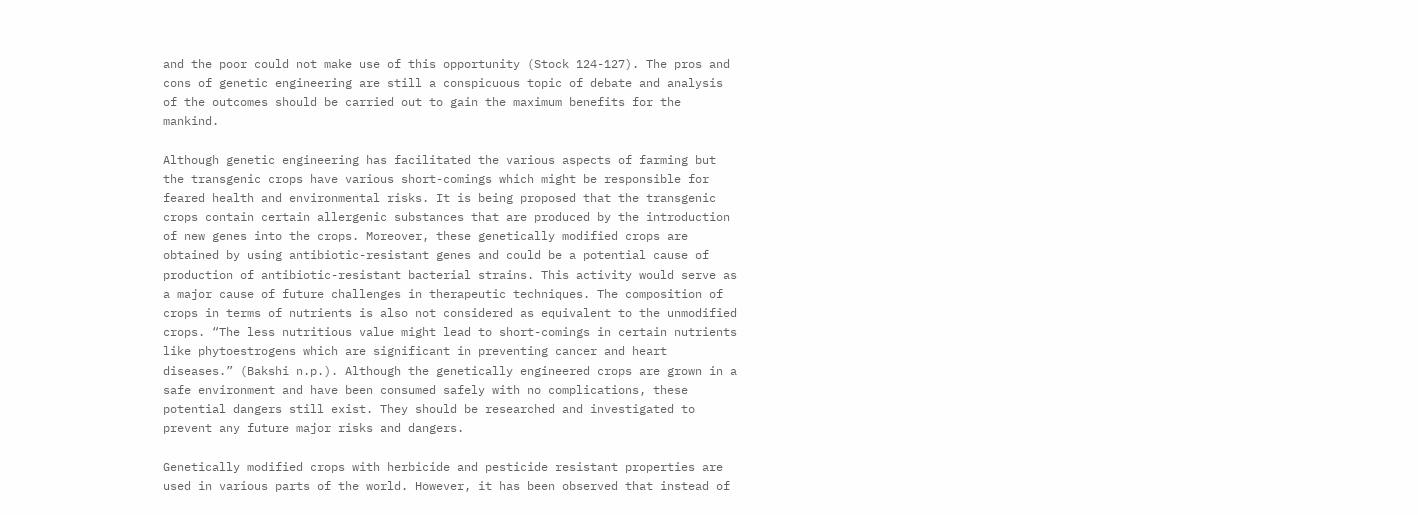and the poor could not make use of this opportunity (Stock 124-127). The pros and cons of genetic engineering are still a conspicuous topic of debate and analysis of the outcomes should be carried out to gain the maximum benefits for the mankind.

Although genetic engineering has facilitated the various aspects of farming but the transgenic crops have various short-comings which might be responsible for feared health and environmental risks. It is being proposed that the transgenic crops contain certain allergenic substances that are produced by the introduction of new genes into the crops. Moreover, these genetically modified crops are obtained by using antibiotic-resistant genes and could be a potential cause of production of antibiotic-resistant bacterial strains. This activity would serve as a major cause of future challenges in therapeutic techniques. The composition of crops in terms of nutrients is also not considered as equivalent to the unmodified crops. “The less nutritious value might lead to short-comings in certain nutrients like phytoestrogens which are significant in preventing cancer and heart diseases.” (Bakshi n.p.). Although the genetically engineered crops are grown in a safe environment and have been consumed safely with no complications, these potential dangers still exist. They should be researched and investigated to prevent any future major risks and dangers.

Genetically modified crops with herbicide and pesticide resistant properties are used in various parts of the world. However, it has been observed that instead of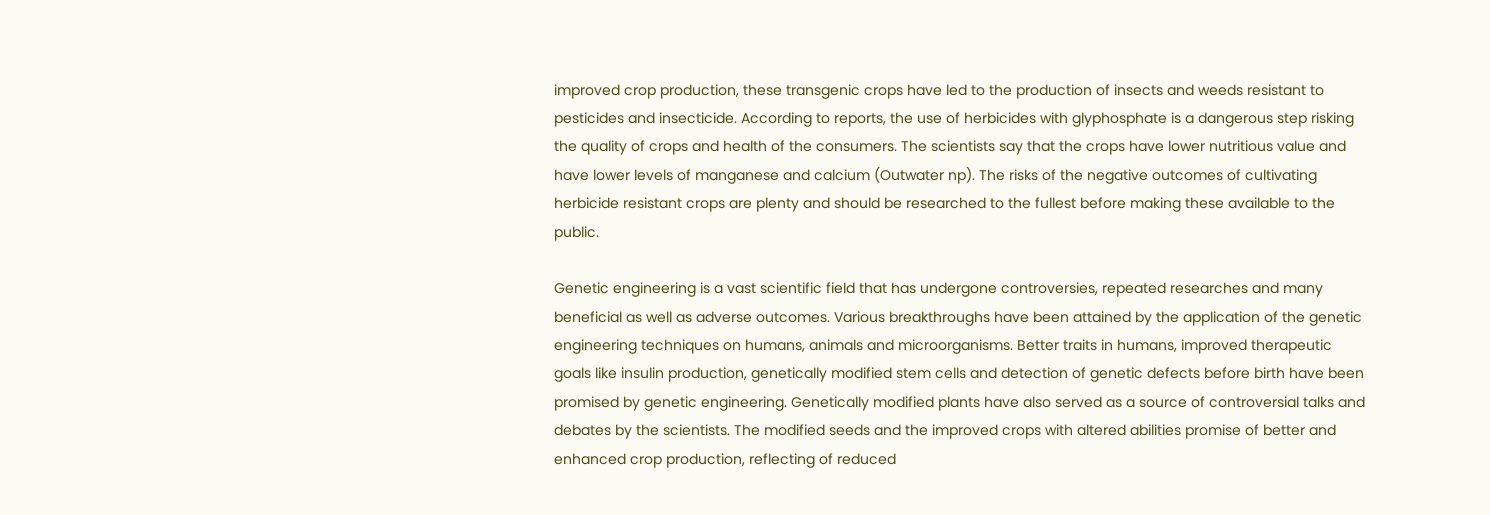improved crop production, these transgenic crops have led to the production of insects and weeds resistant to pesticides and insecticide. According to reports, the use of herbicides with glyphosphate is a dangerous step risking the quality of crops and health of the consumers. The scientists say that the crops have lower nutritious value and have lower levels of manganese and calcium (Outwater np). The risks of the negative outcomes of cultivating herbicide resistant crops are plenty and should be researched to the fullest before making these available to the public.

Genetic engineering is a vast scientific field that has undergone controversies, repeated researches and many beneficial as well as adverse outcomes. Various breakthroughs have been attained by the application of the genetic engineering techniques on humans, animals and microorganisms. Better traits in humans, improved therapeutic goals like insulin production, genetically modified stem cells and detection of genetic defects before birth have been promised by genetic engineering. Genetically modified plants have also served as a source of controversial talks and debates by the scientists. The modified seeds and the improved crops with altered abilities promise of better and enhanced crop production, reflecting of reduced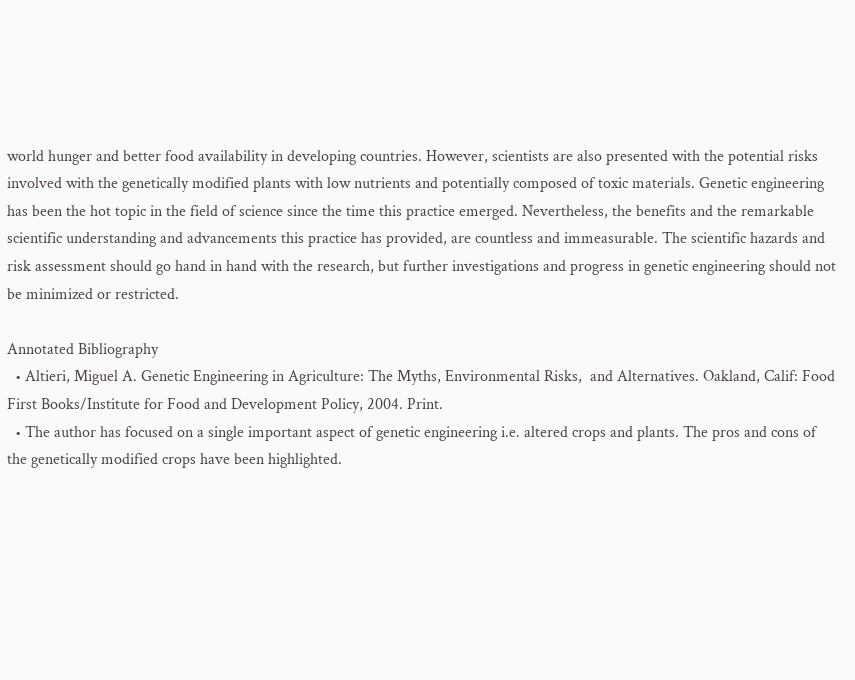world hunger and better food availability in developing countries. However, scientists are also presented with the potential risks involved with the genetically modified plants with low nutrients and potentially composed of toxic materials. Genetic engineering has been the hot topic in the field of science since the time this practice emerged. Nevertheless, the benefits and the remarkable scientific understanding and advancements this practice has provided, are countless and immeasurable. The scientific hazards and risk assessment should go hand in hand with the research, but further investigations and progress in genetic engineering should not be minimized or restricted.

Annotated Bibliography
  • Altieri, Miguel A. Genetic Engineering in Agriculture: The Myths, Environmental Risks,  and Alternatives. Oakland, Calif: Food First Books/Institute for Food and Development Policy, 2004. Print.
  • The author has focused on a single important aspect of genetic engineering i.e. altered crops and plants. The pros and cons of the genetically modified crops have been highlighted.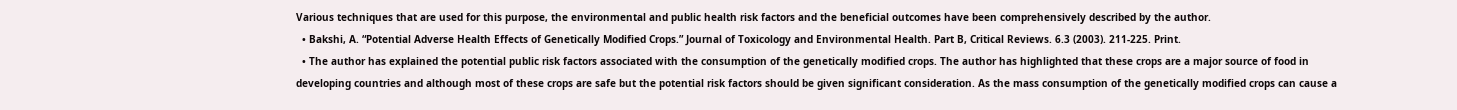Various techniques that are used for this purpose, the environmental and public health risk factors and the beneficial outcomes have been comprehensively described by the author.
  • Bakshi, A. “Potential Adverse Health Effects of Genetically Modified Crops.” Journal of Toxicology and Environmental Health. Part B, Critical Reviews. 6.3 (2003). 211-225. Print.
  • The author has explained the potential public risk factors associated with the consumption of the genetically modified crops. The author has highlighted that these crops are a major source of food in developing countries and although most of these crops are safe but the potential risk factors should be given significant consideration. As the mass consumption of the genetically modified crops can cause a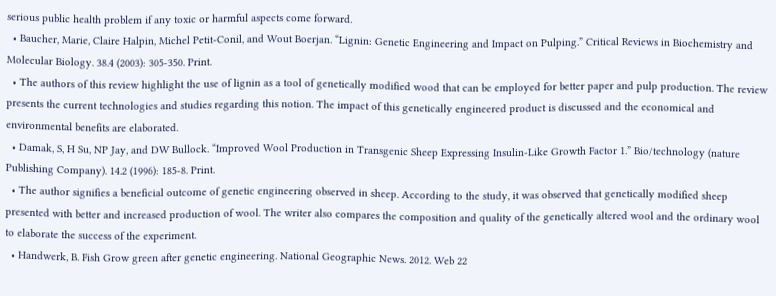serious public health problem if any toxic or harmful aspects come forward.
  • Baucher, Marie, Claire Halpin, Michel Petit-Conil, and Wout Boerjan. “Lignin: Genetic Engineering and Impact on Pulping.” Critical Reviews in Biochemistry and Molecular Biology. 38.4 (2003): 305-350. Print.
  • The authors of this review highlight the use of lignin as a tool of genetically modified wood that can be employed for better paper and pulp production. The review presents the current technologies and studies regarding this notion. The impact of this genetically engineered product is discussed and the economical and environmental benefits are elaborated.
  • Damak, S, H Su, NP Jay, and DW Bullock. “Improved Wool Production in Transgenic Sheep Expressing Insulin-Like Growth Factor 1.” Bio/technology (nature  Publishing Company). 14.2 (1996): 185-8. Print.
  • The author signifies a beneficial outcome of genetic engineering observed in sheep. According to the study, it was observed that genetically modified sheep presented with better and increased production of wool. The writer also compares the composition and quality of the genetically altered wool and the ordinary wool to elaborate the success of the experiment.
  • Handwerk, B. Fish Grow green after genetic engineering. National Geographic News. 2012. Web 22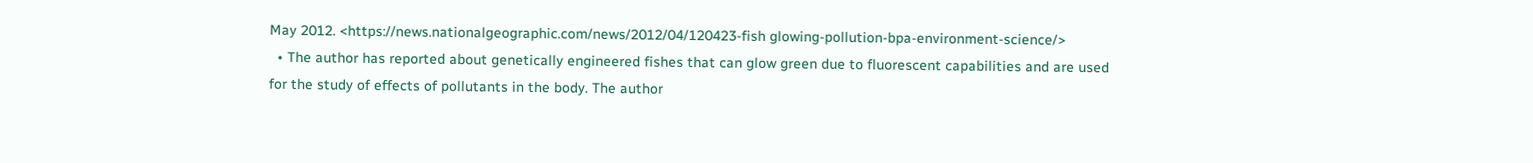May 2012. <https://news.nationalgeographic.com/news/2012/04/120423-fish glowing-pollution-bpa-environment-science/>
  • The author has reported about genetically engineered fishes that can glow green due to fluorescent capabilities and are used for the study of effects of pollutants in the body. The author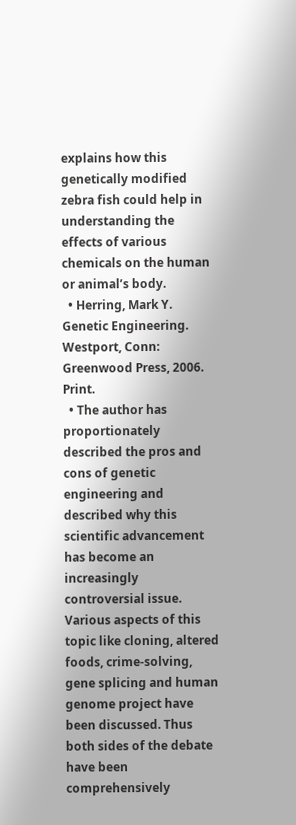explains how this genetically modified zebra fish could help in understanding the effects of various chemicals on the human or animal’s body.
  • Herring, Mark Y. Genetic Engineering. Westport, Conn: Greenwood Press, 2006. Print.
  • The author has proportionately described the pros and cons of genetic engineering and described why this scientific advancement has become an increasingly controversial issue. Various aspects of this topic like cloning, altered foods, crime-solving, gene splicing and human genome project have been discussed. Thus both sides of the debate have been comprehensively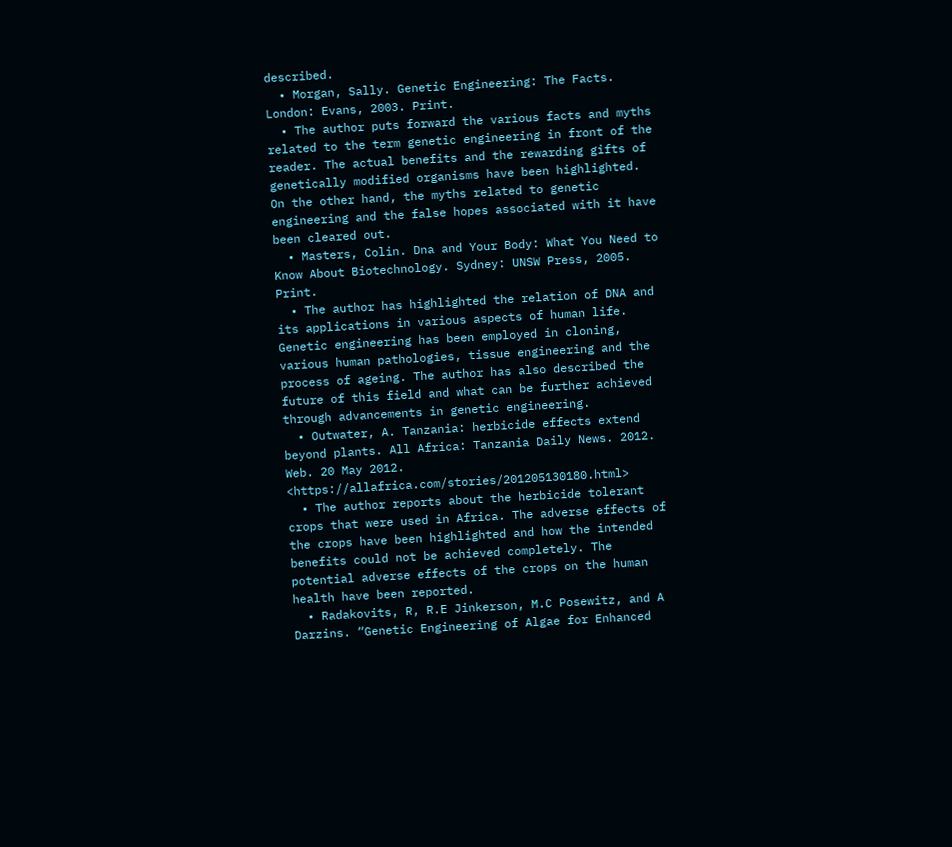described.
  • Morgan, Sally. Genetic Engineering: The Facts. London: Evans, 2003. Print.
  • The author puts forward the various facts and myths related to the term genetic engineering in front of the reader. The actual benefits and the rewarding gifts of genetically modified organisms have been highlighted. On the other hand, the myths related to genetic engineering and the false hopes associated with it have been cleared out.
  • Masters, Colin. Dna and Your Body: What You Need to Know About Biotechnology. Sydney: UNSW Press, 2005. Print.
  • The author has highlighted the relation of DNA and its applications in various aspects of human life. Genetic engineering has been employed in cloning, various human pathologies, tissue engineering and the process of ageing. The author has also described the future of this field and what can be further achieved through advancements in genetic engineering.
  • Outwater, A. Tanzania: herbicide effects extend beyond plants. All Africa: Tanzania Daily News. 2012. Web. 20 May 2012. <https://allafrica.com/stories/201205130180.html>
  • The author reports about the herbicide tolerant crops that were used in Africa. The adverse effects of the crops have been highlighted and how the intended benefits could not be achieved completely. The potential adverse effects of the crops on the human health have been reported.
  • Radakovits, R, R.E Jinkerson, M.C Posewitz, and A Darzins. “Genetic Engineering of Algae for Enhanced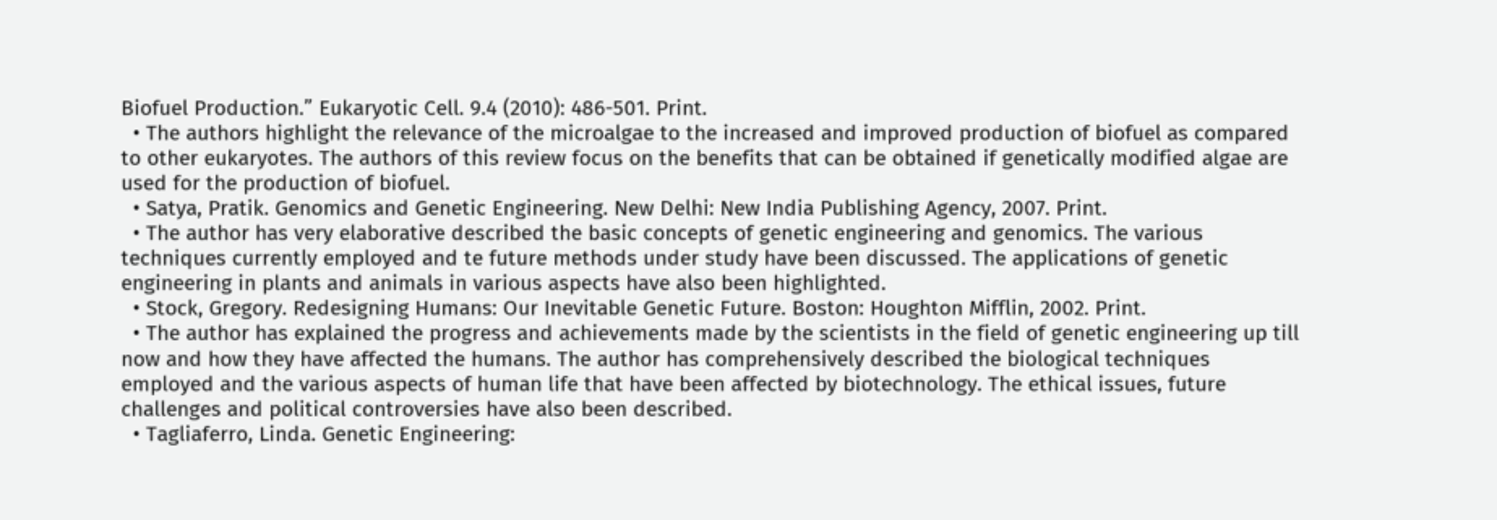Biofuel Production.” Eukaryotic Cell. 9.4 (2010): 486-501. Print.
  • The authors highlight the relevance of the microalgae to the increased and improved production of biofuel as compared to other eukaryotes. The authors of this review focus on the benefits that can be obtained if genetically modified algae are used for the production of biofuel.
  • Satya, Pratik. Genomics and Genetic Engineering. New Delhi: New India Publishing Agency, 2007. Print.
  • The author has very elaborative described the basic concepts of genetic engineering and genomics. The various techniques currently employed and te future methods under study have been discussed. The applications of genetic engineering in plants and animals in various aspects have also been highlighted.
  • Stock, Gregory. Redesigning Humans: Our Inevitable Genetic Future. Boston: Houghton Mifflin, 2002. Print.
  • The author has explained the progress and achievements made by the scientists in the field of genetic engineering up till now and how they have affected the humans. The author has comprehensively described the biological techniques employed and the various aspects of human life that have been affected by biotechnology. The ethical issues, future challenges and political controversies have also been described.
  • Tagliaferro, Linda. Genetic Engineering: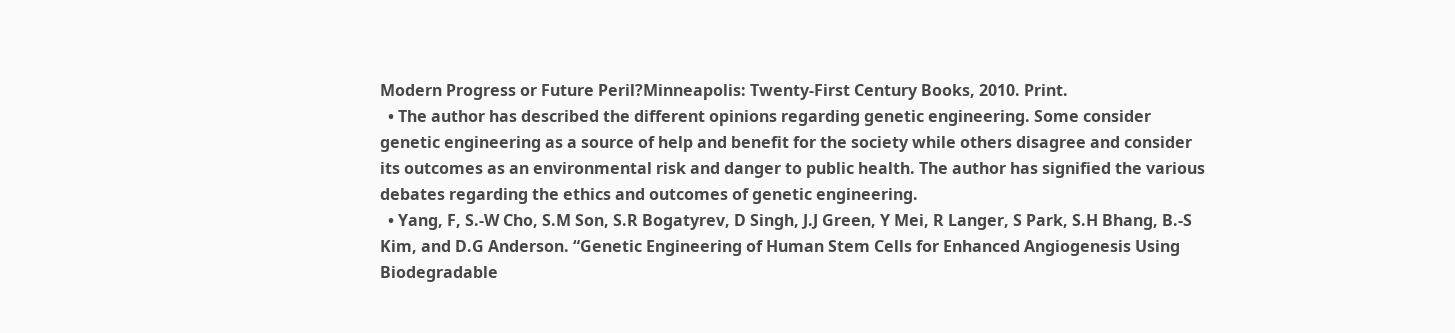Modern Progress or Future Peril?Minneapolis: Twenty-First Century Books, 2010. Print.
  • The author has described the different opinions regarding genetic engineering. Some consider genetic engineering as a source of help and benefit for the society while others disagree and consider its outcomes as an environmental risk and danger to public health. The author has signified the various debates regarding the ethics and outcomes of genetic engineering.
  • Yang, F, S.-W Cho, S.M Son, S.R Bogatyrev, D Singh, J.J Green, Y Mei, R Langer, S Park, S.H Bhang, B.-S Kim, and D.G Anderson. “Genetic Engineering of Human Stem Cells for Enhanced Angiogenesis Using Biodegradable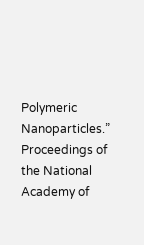Polymeric Nanoparticles.” Proceedings of the National Academy of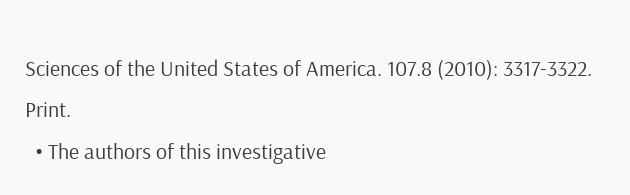Sciences of the United States of America. 107.8 (2010): 3317-3322. Print.
  • The authors of this investigative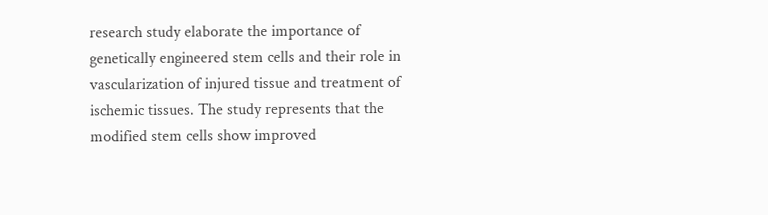research study elaborate the importance of genetically engineered stem cells and their role in vascularization of injured tissue and treatment of ischemic tissues. The study represents that the modified stem cells show improved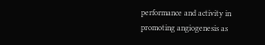performance and activity in promoting angiogenesis as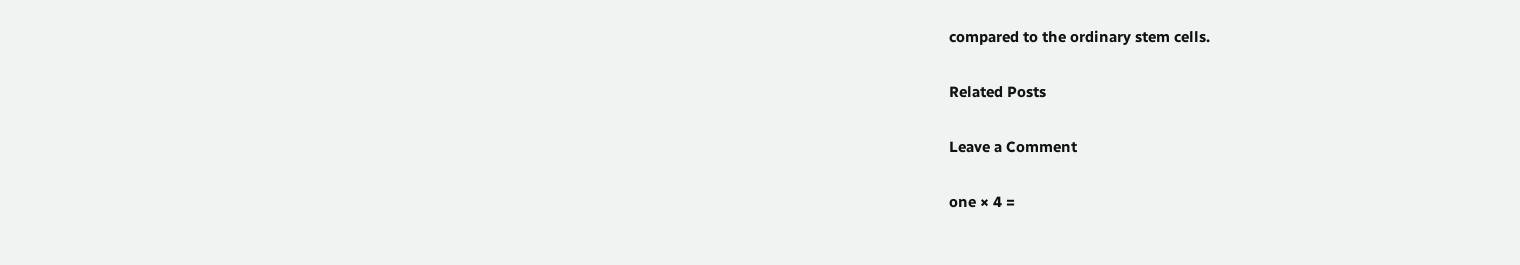compared to the ordinary stem cells.

Related Posts

Leave a Comment

one × 4 =